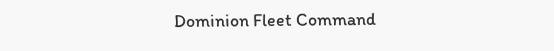Dominion Fleet Command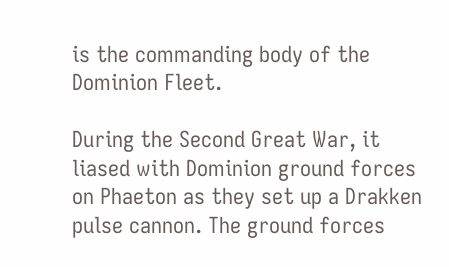is the commanding body of the Dominion Fleet.

During the Second Great War, it liased with Dominion ground forces on Phaeton as they set up a Drakken pulse cannon. The ground forces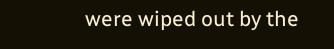were wiped out by the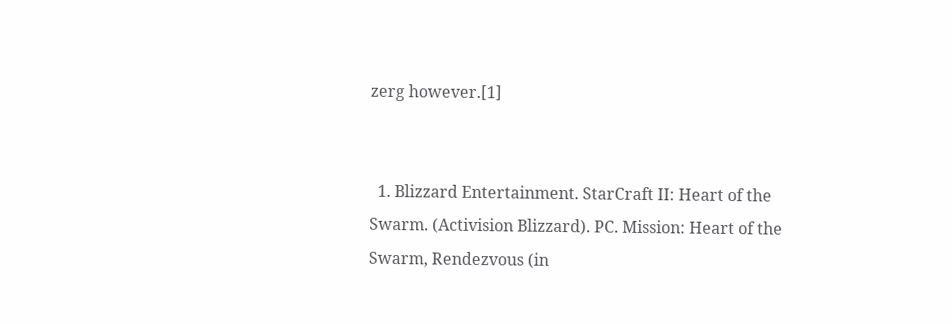zerg however.[1]


  1. Blizzard Entertainment. StarCraft II: Heart of the Swarm. (Activision Blizzard). PC. Mission: Heart of the Swarm, Rendezvous (in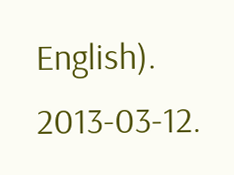English). 2013-03-12.